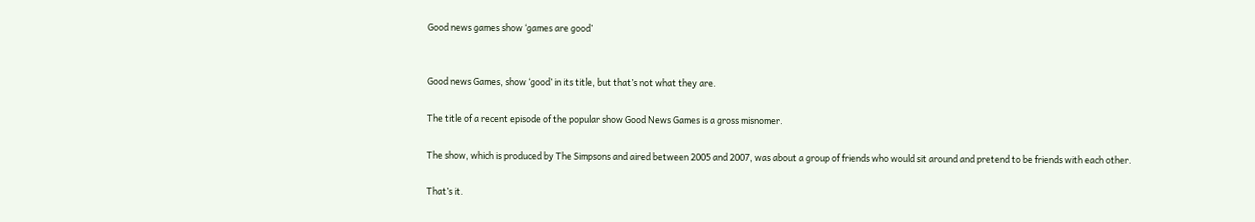Good news games show ‘games are good’


Good news Games, show ‘good’ in its title, but that’s not what they are.

The title of a recent episode of the popular show Good News Games is a gross misnomer.

The show, which is produced by The Simpsons and aired between 2005 and 2007, was about a group of friends who would sit around and pretend to be friends with each other.

That’s it.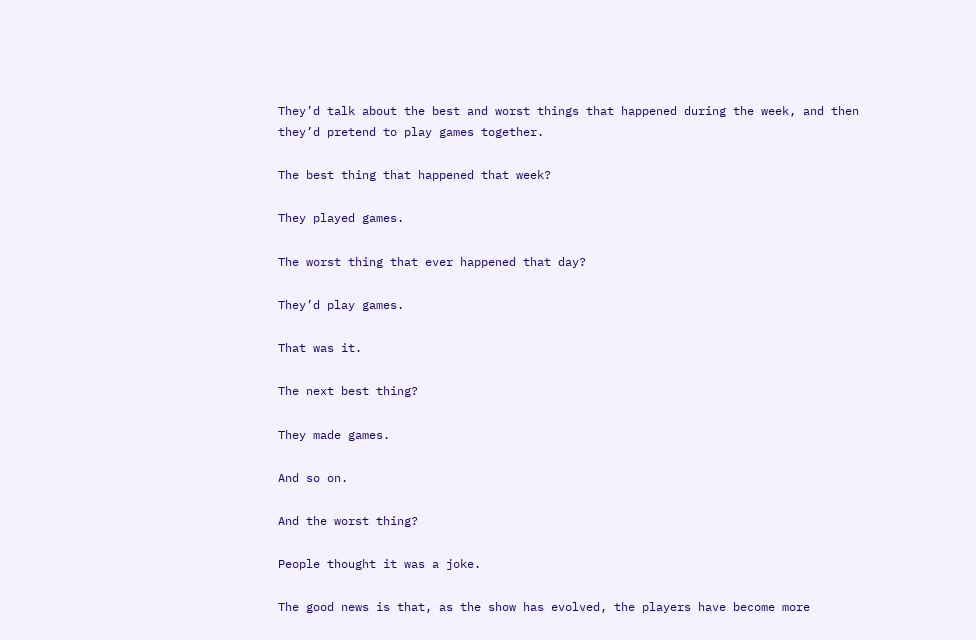They’d talk about the best and worst things that happened during the week, and then they’d pretend to play games together.

The best thing that happened that week?

They played games.

The worst thing that ever happened that day?

They’d play games.

That was it.

The next best thing?

They made games.

And so on.

And the worst thing?

People thought it was a joke.

The good news is that, as the show has evolved, the players have become more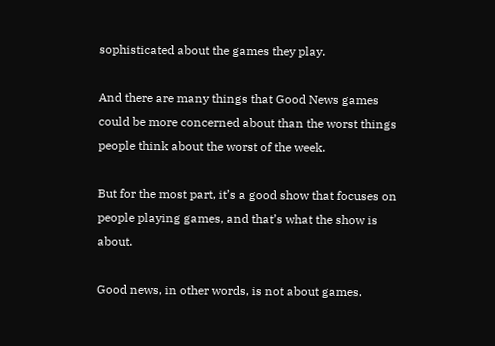sophisticated about the games they play.

And there are many things that Good News games could be more concerned about than the worst things people think about the worst of the week.

But for the most part, it’s a good show that focuses on people playing games, and that’s what the show is about.

Good news, in other words, is not about games.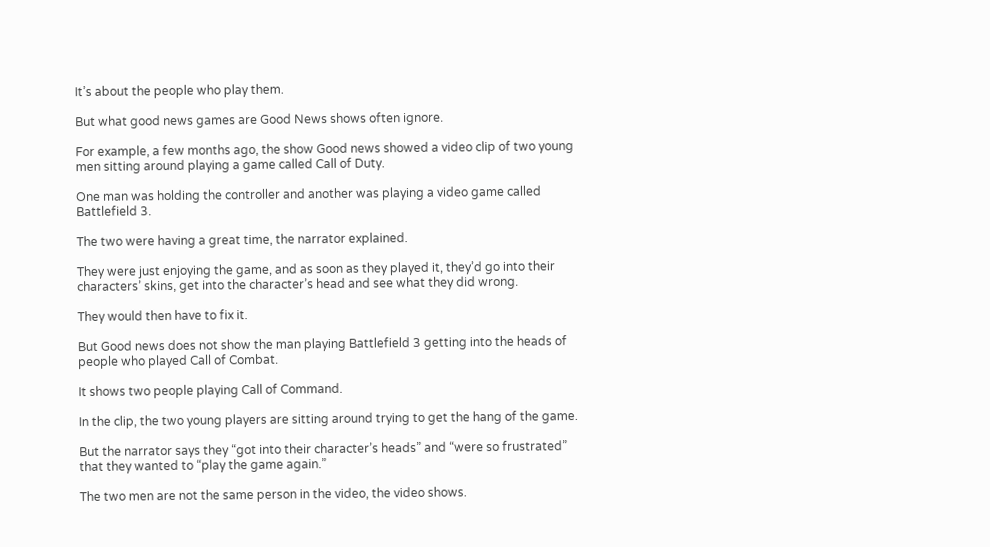It’s about the people who play them.

But what good news games are Good News shows often ignore.

For example, a few months ago, the show Good news showed a video clip of two young men sitting around playing a game called Call of Duty.

One man was holding the controller and another was playing a video game called Battlefield 3.

The two were having a great time, the narrator explained.

They were just enjoying the game, and as soon as they played it, they’d go into their characters’ skins, get into the character’s head and see what they did wrong.

They would then have to fix it.

But Good news does not show the man playing Battlefield 3 getting into the heads of people who played Call of Combat.

It shows two people playing Call of Command.

In the clip, the two young players are sitting around trying to get the hang of the game.

But the narrator says they “got into their character’s heads” and “were so frustrated” that they wanted to “play the game again.”

The two men are not the same person in the video, the video shows.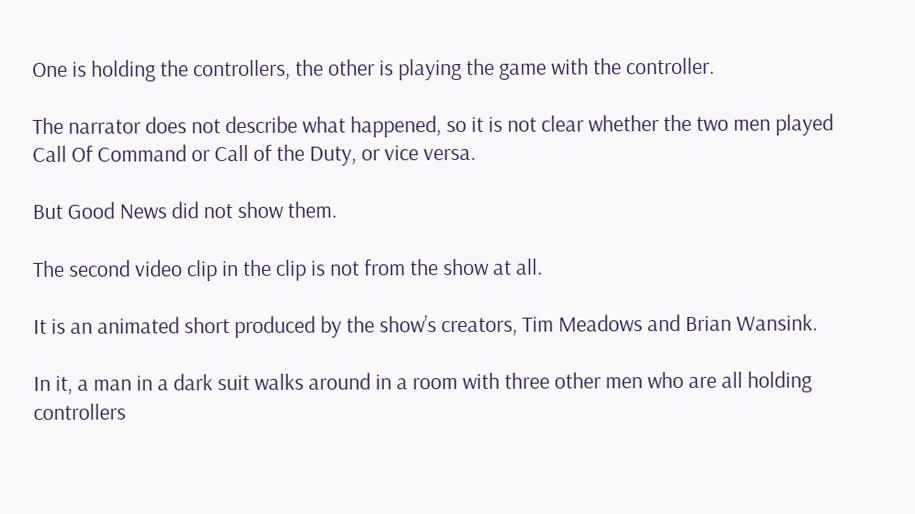One is holding the controllers, the other is playing the game with the controller.

The narrator does not describe what happened, so it is not clear whether the two men played Call Of Command or Call of the Duty, or vice versa.

But Good News did not show them.

The second video clip in the clip is not from the show at all.

It is an animated short produced by the show’s creators, Tim Meadows and Brian Wansink.

In it, a man in a dark suit walks around in a room with three other men who are all holding controllers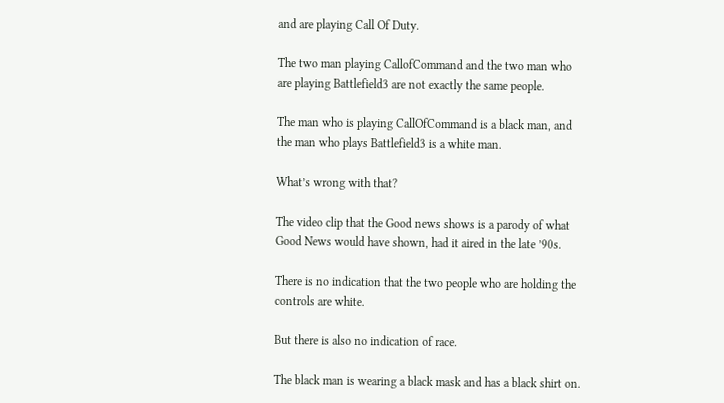and are playing Call Of Duty.

The two man playing CallofCommand and the two man who are playing Battlefield3 are not exactly the same people.

The man who is playing CallOfCommand is a black man, and the man who plays Battlefield3 is a white man.

What’s wrong with that?

The video clip that the Good news shows is a parody of what Good News would have shown, had it aired in the late ’90s.

There is no indication that the two people who are holding the controls are white.

But there is also no indication of race.

The black man is wearing a black mask and has a black shirt on.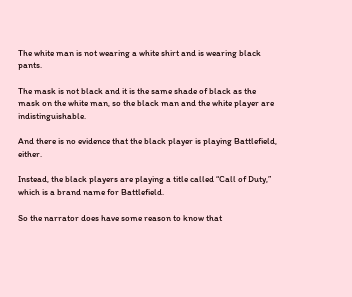The white man is not wearing a white shirt and is wearing black pants.

The mask is not black and it is the same shade of black as the mask on the white man, so the black man and the white player are indistinguishable.

And there is no evidence that the black player is playing Battlefield, either.

Instead, the black players are playing a title called “Call of Duty,” which is a brand name for Battlefield.

So the narrator does have some reason to know that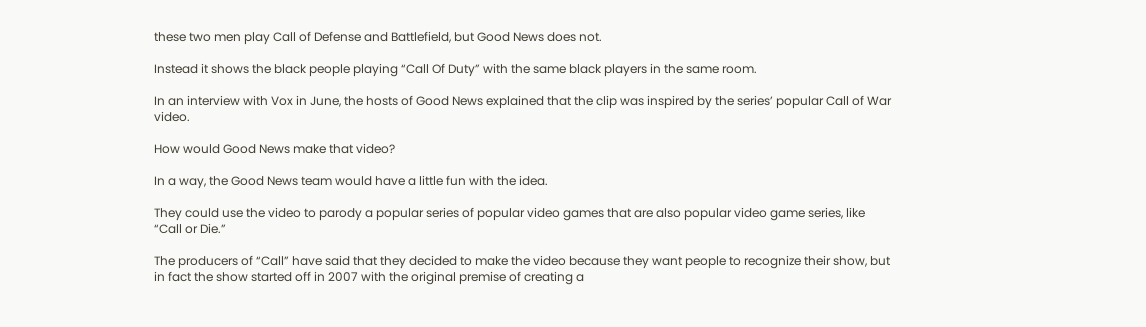these two men play Call of Defense and Battlefield, but Good News does not.

Instead it shows the black people playing “Call Of Duty” with the same black players in the same room.

In an interview with Vox in June, the hosts of Good News explained that the clip was inspired by the series’ popular Call of War video.

How would Good News make that video?

In a way, the Good News team would have a little fun with the idea.

They could use the video to parody a popular series of popular video games that are also popular video game series, like “Call or Die.”

The producers of “Call” have said that they decided to make the video because they want people to recognize their show, but in fact the show started off in 2007 with the original premise of creating a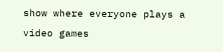show where everyone plays a video games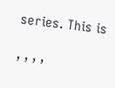series. This is

, , , ,